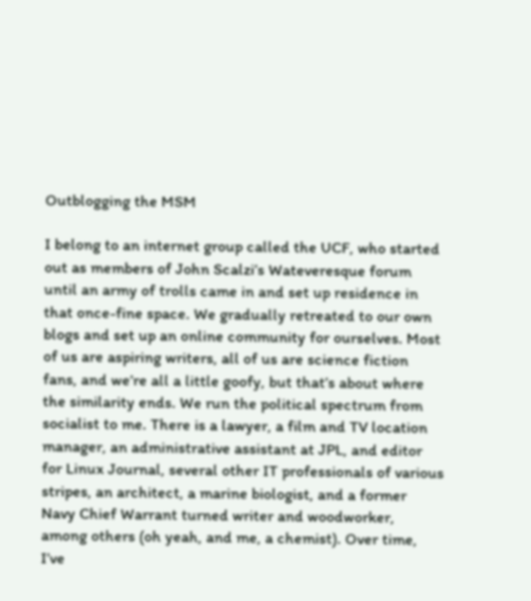Outblogging the MSM

I belong to an internet group called the UCF, who started out as members of John Scalzi’s Wateveresque forum until an army of trolls came in and set up residence in that once-fine space. We gradually retreated to our own blogs and set up an online community for ourselves. Most of us are aspiring writers, all of us are science fiction fans, and we’re all a little goofy, but that’s about where the similarity ends. We run the political spectrum from socialist to me. There is a lawyer, a film and TV location manager, an administrative assistant at JPL, and editor for Linux Journal, several other IT professionals of various stripes, an architect, a marine biologist, and a former Navy Chief Warrant turned writer and woodworker, among others (oh yeah, and me, a chemist). Over time, I’ve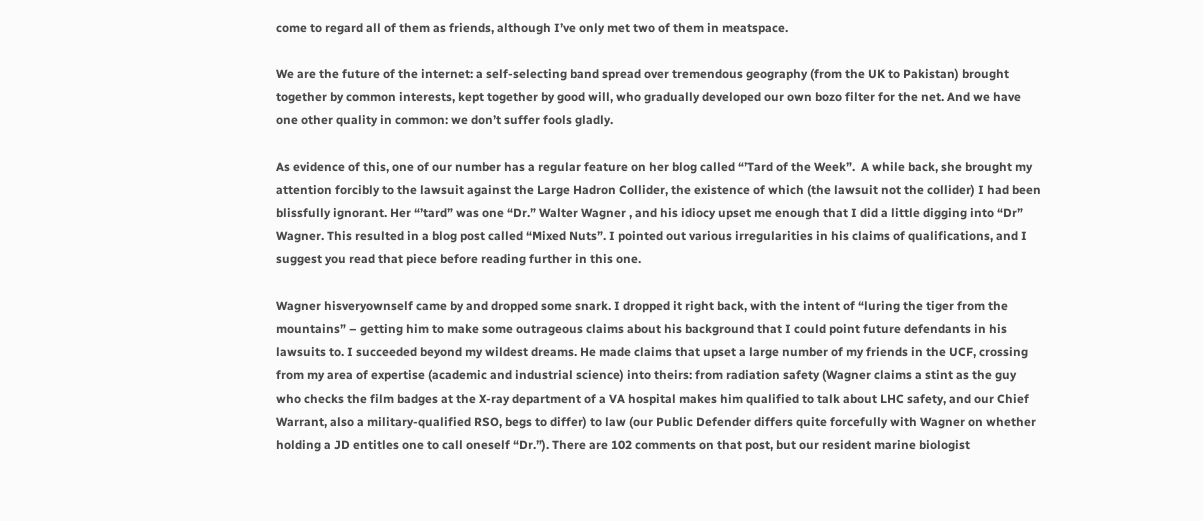come to regard all of them as friends, although I’ve only met two of them in meatspace.

We are the future of the internet: a self-selecting band spread over tremendous geography (from the UK to Pakistan) brought together by common interests, kept together by good will, who gradually developed our own bozo filter for the net. And we have one other quality in common: we don’t suffer fools gladly.

As evidence of this, one of our number has a regular feature on her blog called “’Tard of the Week”.  A while back, she brought my attention forcibly to the lawsuit against the Large Hadron Collider, the existence of which (the lawsuit not the collider) I had been blissfully ignorant. Her “’tard” was one “Dr.” Walter Wagner , and his idiocy upset me enough that I did a little digging into “Dr” Wagner. This resulted in a blog post called “Mixed Nuts”. I pointed out various irregularities in his claims of qualifications, and I suggest you read that piece before reading further in this one.

Wagner hisveryownself came by and dropped some snark. I dropped it right back, with the intent of “luring the tiger from the mountains” – getting him to make some outrageous claims about his background that I could point future defendants in his lawsuits to. I succeeded beyond my wildest dreams. He made claims that upset a large number of my friends in the UCF, crossing from my area of expertise (academic and industrial science) into theirs: from radiation safety (Wagner claims a stint as the guy who checks the film badges at the X-ray department of a VA hospital makes him qualified to talk about LHC safety, and our Chief Warrant, also a military-qualified RSO, begs to differ) to law (our Public Defender differs quite forcefully with Wagner on whether holding a JD entitles one to call oneself “Dr.”). There are 102 comments on that post, but our resident marine biologist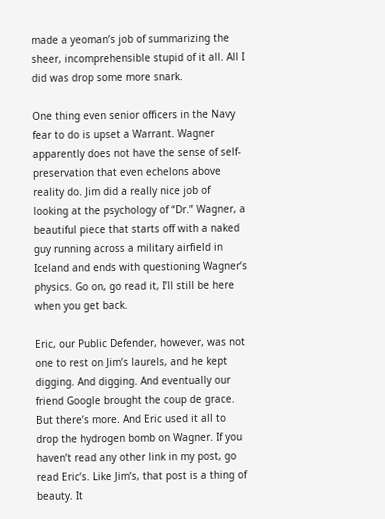made a yeoman’s job of summarizing the sheer, incomprehensible stupid of it all. All I did was drop some more snark.

One thing even senior officers in the Navy fear to do is upset a Warrant. Wagner apparently does not have the sense of self-preservation that even echelons above reality do. Jim did a really nice job of looking at the psychology of “Dr.” Wagner, a beautiful piece that starts off with a naked guy running across a military airfield in Iceland and ends with questioning Wagner’s physics. Go on, go read it, I’ll still be here when you get back.

Eric, our Public Defender, however, was not one to rest on Jim’s laurels, and he kept digging. And digging. And eventually our friend Google brought the coup de grace. But there’s more. And Eric used it all to drop the hydrogen bomb on Wagner. If you haven’t read any other link in my post, go read Eric’s. Like Jim’s, that post is a thing of beauty. It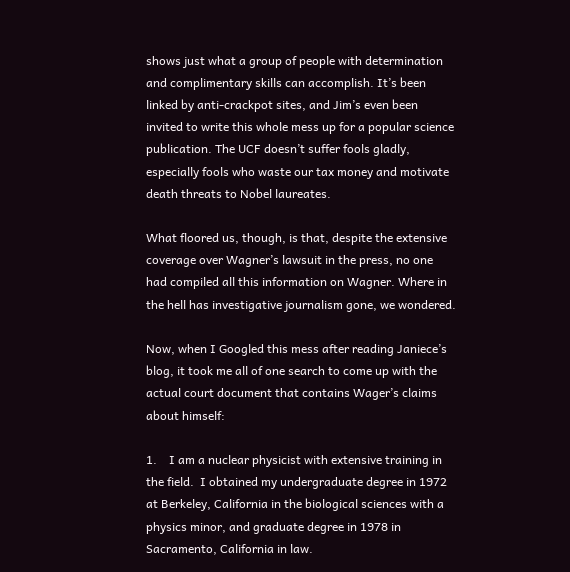shows just what a group of people with determination and complimentary skills can accomplish. It’s been linked by anti-crackpot sites, and Jim’s even been invited to write this whole mess up for a popular science publication. The UCF doesn’t suffer fools gladly, especially fools who waste our tax money and motivate death threats to Nobel laureates.

What floored us, though, is that, despite the extensive coverage over Wagner’s lawsuit in the press, no one had compiled all this information on Wagner. Where in the hell has investigative journalism gone, we wondered.

Now, when I Googled this mess after reading Janiece’s blog, it took me all of one search to come up with the actual court document that contains Wager’s claims about himself:

1.    I am a nuclear physicist with extensive training in the field.  I obtained my undergraduate degree in 1972 at Berkeley, California in the biological sciences with a physics minor, and graduate degree in 1978 in Sacramento, California in law.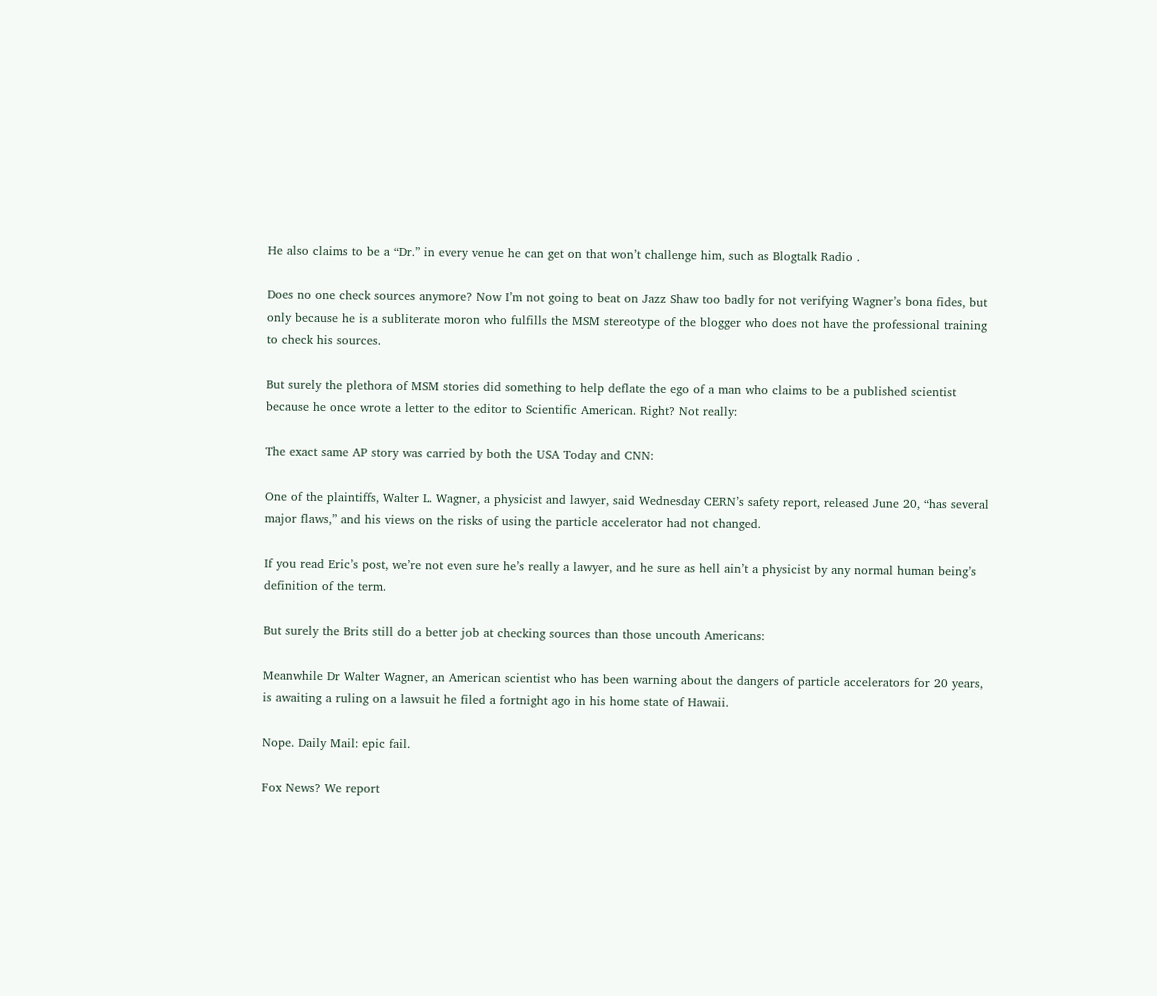He also claims to be a “Dr.” in every venue he can get on that won’t challenge him, such as Blogtalk Radio .

Does no one check sources anymore? Now I’m not going to beat on Jazz Shaw too badly for not verifying Wagner’s bona fides, but only because he is a subliterate moron who fulfills the MSM stereotype of the blogger who does not have the professional training to check his sources.

But surely the plethora of MSM stories did something to help deflate the ego of a man who claims to be a published scientist because he once wrote a letter to the editor to Scientific American. Right? Not really:

The exact same AP story was carried by both the USA Today and CNN:

One of the plaintiffs, Walter L. Wagner, a physicist and lawyer, said Wednesday CERN’s safety report, released June 20, “has several major flaws,” and his views on the risks of using the particle accelerator had not changed.

If you read Eric’s post, we’re not even sure he’s really a lawyer, and he sure as hell ain’t a physicist by any normal human being’s definition of the term.

But surely the Brits still do a better job at checking sources than those uncouth Americans:

Meanwhile Dr Walter Wagner, an American scientist who has been warning about the dangers of particle accelerators for 20 years, is awaiting a ruling on a lawsuit he filed a fortnight ago in his home state of Hawaii.

Nope. Daily Mail: epic fail.

Fox News? We report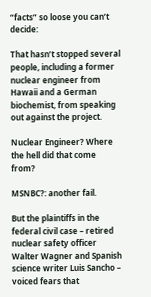“facts” so loose you can’t decide:

That hasn’t stopped several people, including a former nuclear engineer from Hawaii and a German biochemist, from speaking out against the project.

Nuclear Engineer? Where the hell did that come from?

MSNBC?: another fail.

But the plaintiffs in the federal civil case – retired nuclear safety officer Walter Wagner and Spanish science writer Luis Sancho – voiced fears that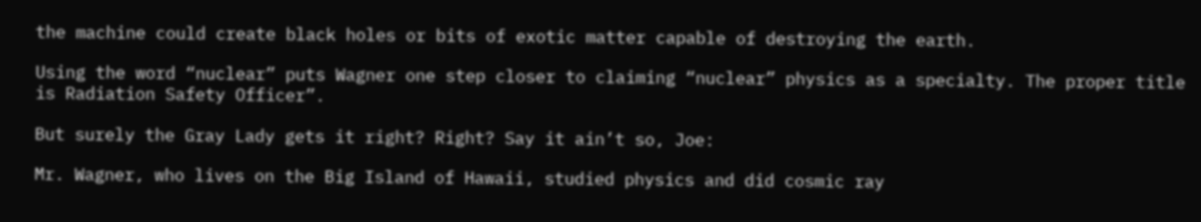the machine could create black holes or bits of exotic matter capable of destroying the earth.

Using the word “nuclear” puts Wagner one step closer to claiming “nuclear” physics as a specialty. The proper title is Radiation Safety Officer”.

But surely the Gray Lady gets it right? Right? Say it ain’t so, Joe:

Mr. Wagner, who lives on the Big Island of Hawaii, studied physics and did cosmic ray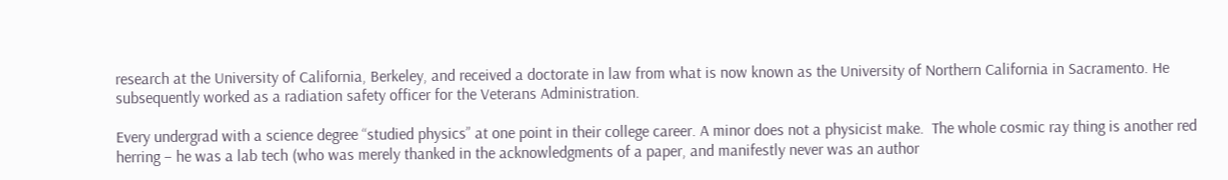research at the University of California, Berkeley, and received a doctorate in law from what is now known as the University of Northern California in Sacramento. He subsequently worked as a radiation safety officer for the Veterans Administration.

Every undergrad with a science degree “studied physics” at one point in their college career. A minor does not a physicist make.  The whole cosmic ray thing is another red herring – he was a lab tech (who was merely thanked in the acknowledgments of a paper, and manifestly never was an author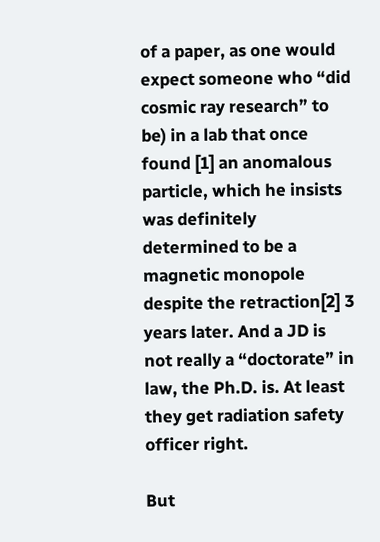of a paper, as one would expect someone who “did cosmic ray research” to be) in a lab that once found [1] an anomalous particle, which he insists was definitely determined to be a magnetic monopole despite the retraction[2] 3 years later. And a JD is not really a “doctorate” in law, the Ph.D. is. At least they get radiation safety officer right.

But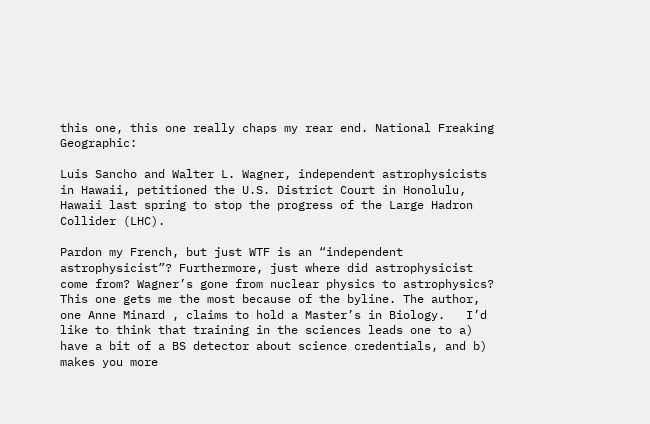this one, this one really chaps my rear end. National Freaking Geographic:

Luis Sancho and Walter L. Wagner, independent astrophysicists in Hawaii, petitioned the U.S. District Court in Honolulu, Hawaii last spring to stop the progress of the Large Hadron Collider (LHC).

Pardon my French, but just WTF is an “independent astrophysicist”? Furthermore, just where did astrophysicist come from? Wagner’s gone from nuclear physics to astrophysics? This one gets me the most because of the byline. The author, one Anne Minard , claims to hold a Master’s in Biology.   I’d like to think that training in the sciences leads one to a) have a bit of a BS detector about science credentials, and b) makes you more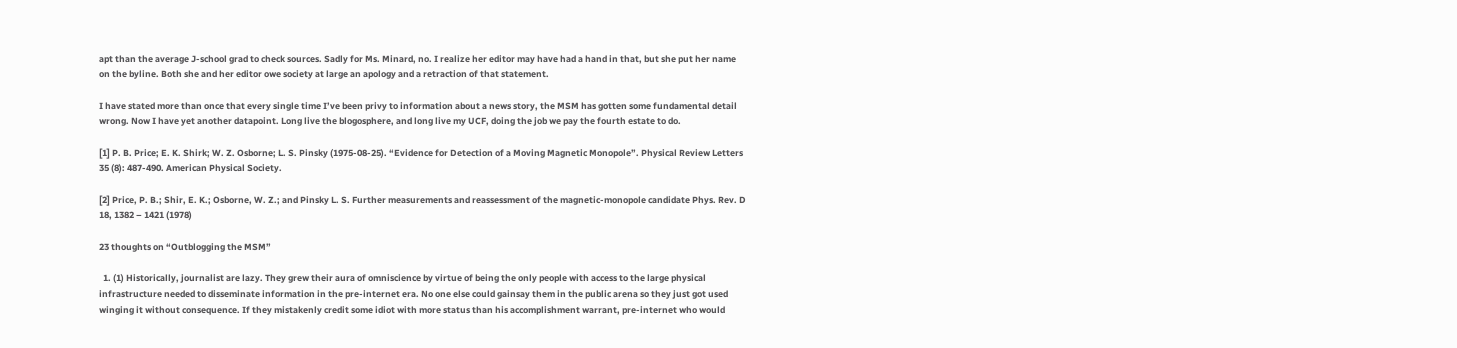apt than the average J-school grad to check sources. Sadly for Ms. Minard, no. I realize her editor may have had a hand in that, but she put her name on the byline. Both she and her editor owe society at large an apology and a retraction of that statement.

I have stated more than once that every single time I’ve been privy to information about a news story, the MSM has gotten some fundamental detail wrong. Now I have yet another datapoint. Long live the blogosphere, and long live my UCF, doing the job we pay the fourth estate to do.

[1] P. B. Price; E. K. Shirk; W. Z. Osborne; L. S. Pinsky (1975-08-25). “Evidence for Detection of a Moving Magnetic Monopole”. Physical Review Letters 35 (8): 487-490. American Physical Society.

[2] Price, P. B.; Shir, E. K.; Osborne, W. Z.; and Pinsky L. S. Further measurements and reassessment of the magnetic-monopole candidate Phys. Rev. D 18, 1382 – 1421 (1978)

23 thoughts on “Outblogging the MSM”

  1. (1) Historically, journalist are lazy. They grew their aura of omniscience by virtue of being the only people with access to the large physical infrastructure needed to disseminate information in the pre-internet era. No one else could gainsay them in the public arena so they just got used winging it without consequence. If they mistakenly credit some idiot with more status than his accomplishment warrant, pre-internet who would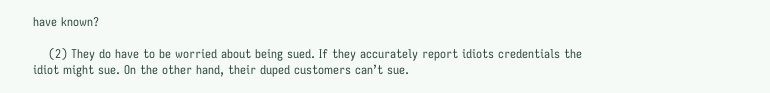have known?

    (2) They do have to be worried about being sued. If they accurately report idiots credentials the idiot might sue. On the other hand, their duped customers can’t sue.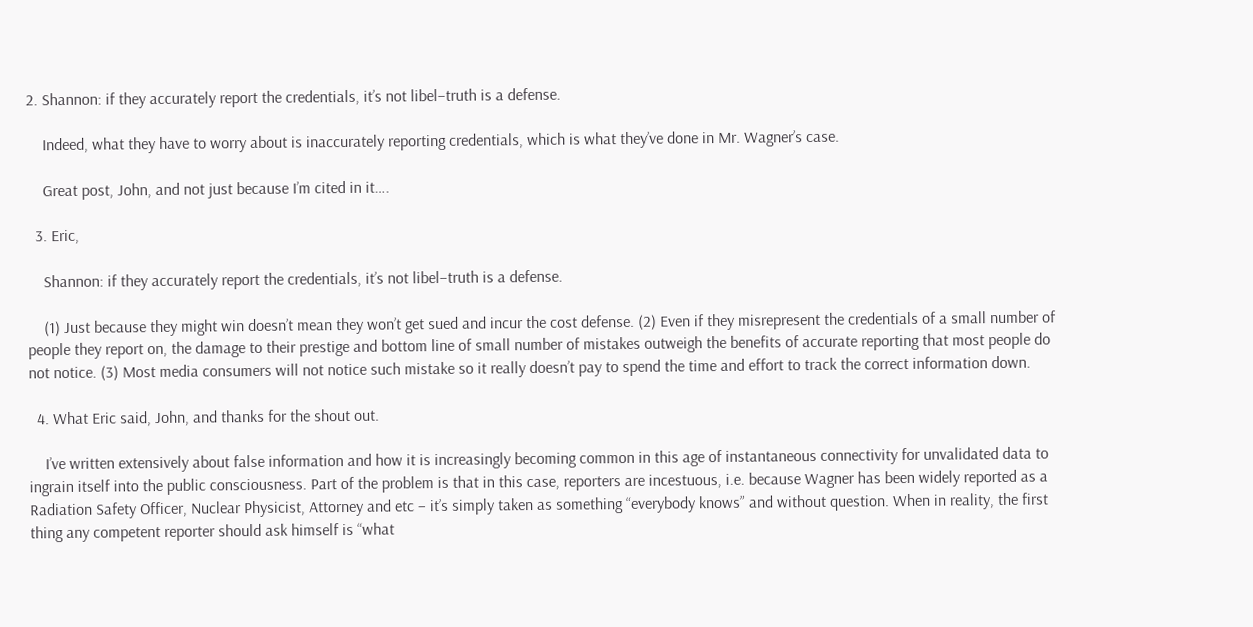2. Shannon: if they accurately report the credentials, it’s not libel–truth is a defense.

    Indeed, what they have to worry about is inaccurately reporting credentials, which is what they’ve done in Mr. Wagner’s case.

    Great post, John, and not just because I’m cited in it….

  3. Eric,

    Shannon: if they accurately report the credentials, it’s not libel–truth is a defense.

    (1) Just because they might win doesn’t mean they won’t get sued and incur the cost defense. (2) Even if they misrepresent the credentials of a small number of people they report on, the damage to their prestige and bottom line of small number of mistakes outweigh the benefits of accurate reporting that most people do not notice. (3) Most media consumers will not notice such mistake so it really doesn’t pay to spend the time and effort to track the correct information down.

  4. What Eric said, John, and thanks for the shout out.

    I’ve written extensively about false information and how it is increasingly becoming common in this age of instantaneous connectivity for unvalidated data to ingrain itself into the public consciousness. Part of the problem is that in this case, reporters are incestuous, i.e. because Wagner has been widely reported as a Radiation Safety Officer, Nuclear Physicist, Attorney and etc – it’s simply taken as something “everybody knows” and without question. When in reality, the first thing any competent reporter should ask himself is “what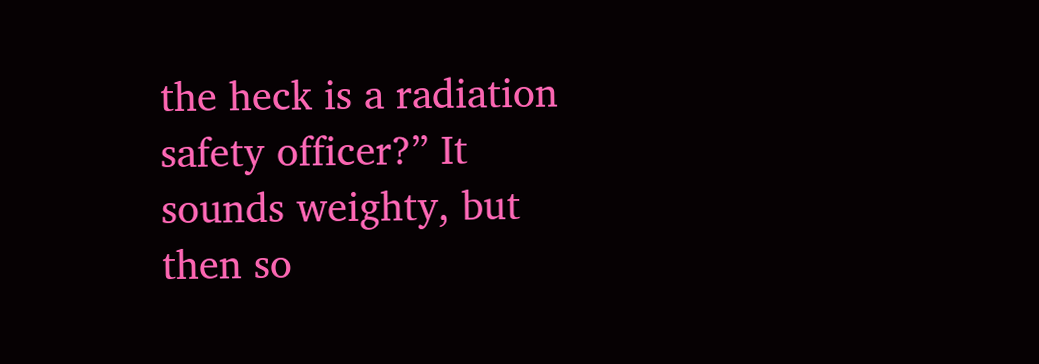the heck is a radiation safety officer?” It sounds weighty, but then so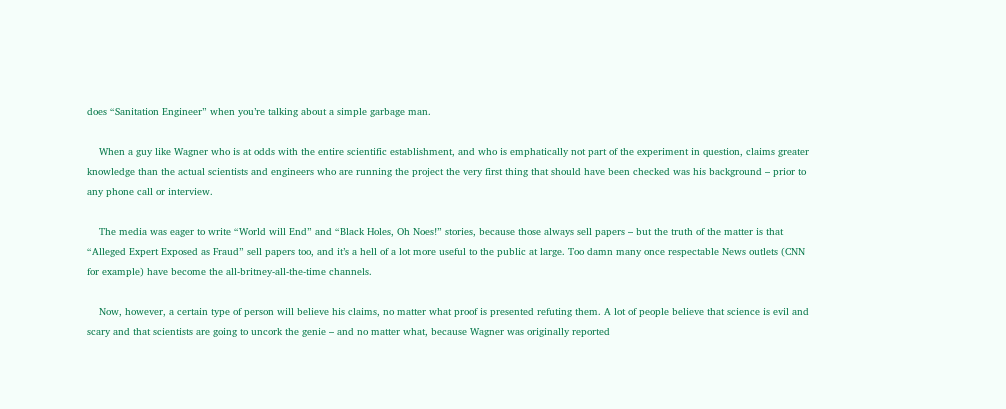does “Sanitation Engineer” when you’re talking about a simple garbage man.

    When a guy like Wagner who is at odds with the entire scientific establishment, and who is emphatically not part of the experiment in question, claims greater knowledge than the actual scientists and engineers who are running the project the very first thing that should have been checked was his background – prior to any phone call or interview.

    The media was eager to write “World will End” and “Black Holes, Oh Noes!” stories, because those always sell papers – but the truth of the matter is that “Alleged Expert Exposed as Fraud” sell papers too, and it’s a hell of a lot more useful to the public at large. Too damn many once respectable News outlets (CNN for example) have become the all-britney-all-the-time channels.

    Now, however, a certain type of person will believe his claims, no matter what proof is presented refuting them. A lot of people believe that science is evil and scary and that scientists are going to uncork the genie – and no matter what, because Wagner was originally reported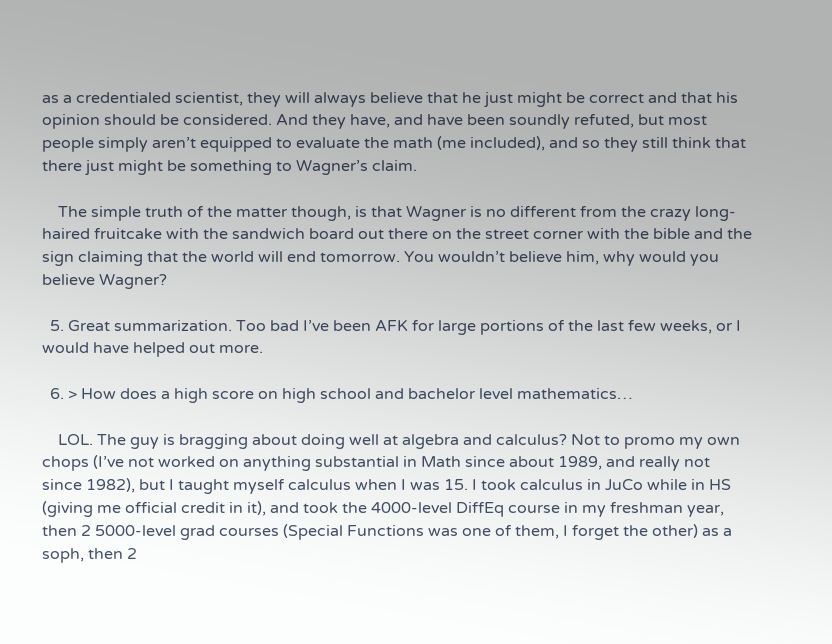as a credentialed scientist, they will always believe that he just might be correct and that his opinion should be considered. And they have, and have been soundly refuted, but most people simply aren’t equipped to evaluate the math (me included), and so they still think that there just might be something to Wagner’s claim.

    The simple truth of the matter though, is that Wagner is no different from the crazy long-haired fruitcake with the sandwich board out there on the street corner with the bible and the sign claiming that the world will end tomorrow. You wouldn’t believe him, why would you believe Wagner?

  5. Great summarization. Too bad I’ve been AFK for large portions of the last few weeks, or I would have helped out more.

  6. > How does a high score on high school and bachelor level mathematics…

    LOL. The guy is bragging about doing well at algebra and calculus? Not to promo my own chops (I’ve not worked on anything substantial in Math since about 1989, and really not since 1982), but I taught myself calculus when I was 15. I took calculus in JuCo while in HS (giving me official credit in it), and took the 4000-level DiffEq course in my freshman year, then 2 5000-level grad courses (Special Functions was one of them, I forget the other) as a soph, then 2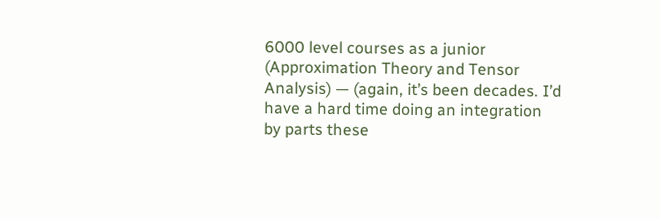6000 level courses as a junior (Approximation Theory and Tensor Analysis) — (again, it’s been decades. I’d have a hard time doing an integration by parts these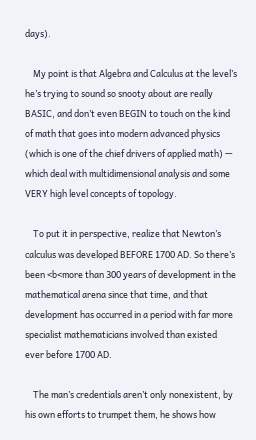days).

    My point is that Algebra and Calculus at the level’s he’s trying to sound so snooty about are really BASIC, and don’t even BEGIN to touch on the kind of math that goes into modern advanced physics (which is one of the chief drivers of applied math) — which deal with multidimensional analysis and some VERY high level concepts of topology.

    To put it in perspective, realize that Newton’s calculus was developed BEFORE 1700 AD. So there’s been <b<more than 300 years of development in the mathematical arena since that time, and that development has occurred in a period with far more specialist mathematicians involved than existed ever before 1700 AD.

    The man’s credentials aren’t only nonexistent, by his own efforts to trumpet them, he shows how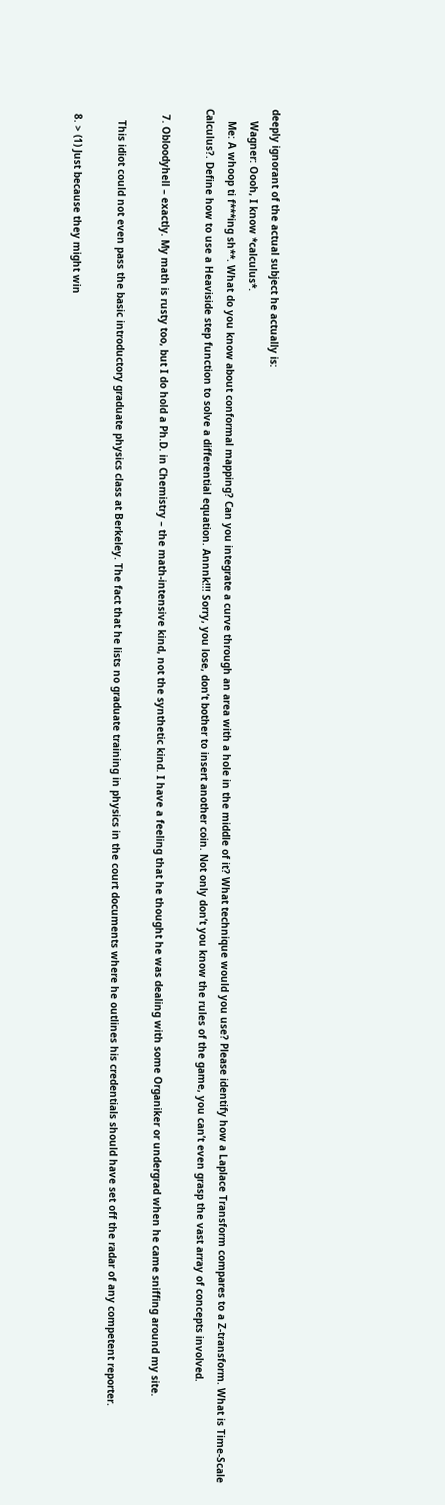deeply ignorant of the actual subject he actually is:
    Wagner: Oooh, I know *calculus*.
    Me: A whoop ti f***ing sh**. What do you know about conformal mapping? Can you integrate a curve through an area with a hole in the middle of it? What technique would you use? Please identify how a Laplace Transform compares to a Z-transform. What is Time-Scale Calculus?. Define how to use a Heaviside step function to solve a differential equation. Annnk!!! Sorry, you lose, don’t bother to insert another coin. Not only don’t you know the rules of the game, you can’t even grasp the vast array of concepts involved.

  7. Obloodyhell – exactly. My math is rusty too, but I do hold a Ph.D. in Chemistry – the math-intensive kind, not the synthetic kind. I have a feeling that he thought he was dealing with some Organiker or undergrad when he came sniffing around my site.

    This idiot could not even pass the basic introductory graduate physics class at Berkeley. The fact that he lists no graduate training in physics in the court documents where he outlines his credentials should have set off the radar of any competent reporter.

  8. > (1) Just because they might win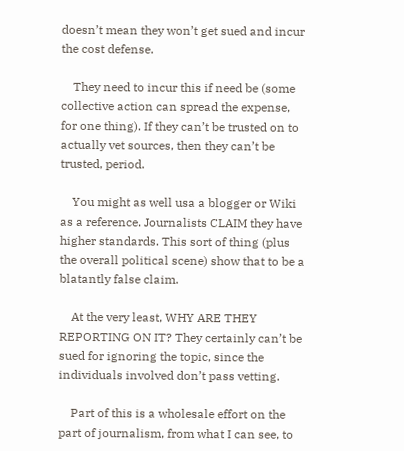doesn’t mean they won’t get sued and incur the cost defense.

    They need to incur this if need be (some collective action can spread the expense, for one thing). If they can’t be trusted on to actually vet sources, then they can’t be trusted, period.

    You might as well usa a blogger or Wiki as a reference. Journalists CLAIM they have higher standards. This sort of thing (plus the overall political scene) show that to be a blatantly false claim.

    At the very least, WHY ARE THEY REPORTING ON IT? They certainly can’t be sued for ignoring the topic, since the individuals involved don’t pass vetting.

    Part of this is a wholesale effort on the part of journalism, from what I can see, to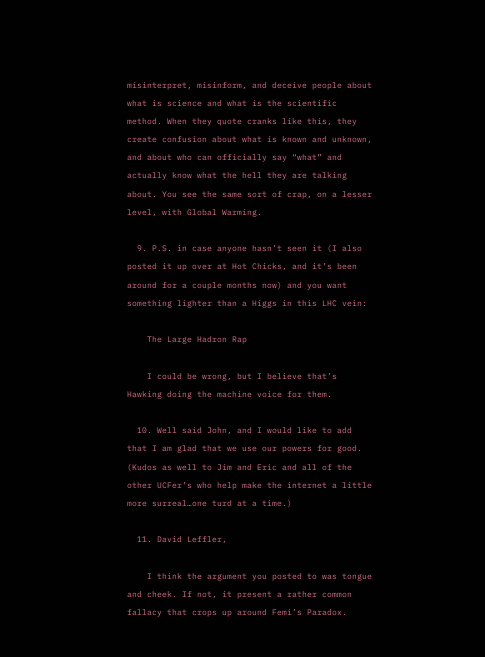misinterpret, misinform, and deceive people about what is science and what is the scientific method. When they quote cranks like this, they create confusion about what is known and unknown, and about who can officially say “what” and actually know what the hell they are talking about. You see the same sort of crap, on a lesser level, with Global Warming.

  9. P.S. in case anyone hasn’t seen it (I also posted it up over at Hot Chicks, and it’s been around for a couple months now) and you want something lighter than a Higgs in this LHC vein:

    The Large Hadron Rap

    I could be wrong, but I believe that’s Hawking doing the machine voice for them.

  10. Well said John, and I would like to add that I am glad that we use our powers for good. (Kudos as well to Jim and Eric and all of the other UCFer’s who help make the internet a little more surreal…one turd at a time.)

  11. David Leffler,

    I think the argument you posted to was tongue and cheek. If not, it present a rather common fallacy that crops up around Femi’s Paradox.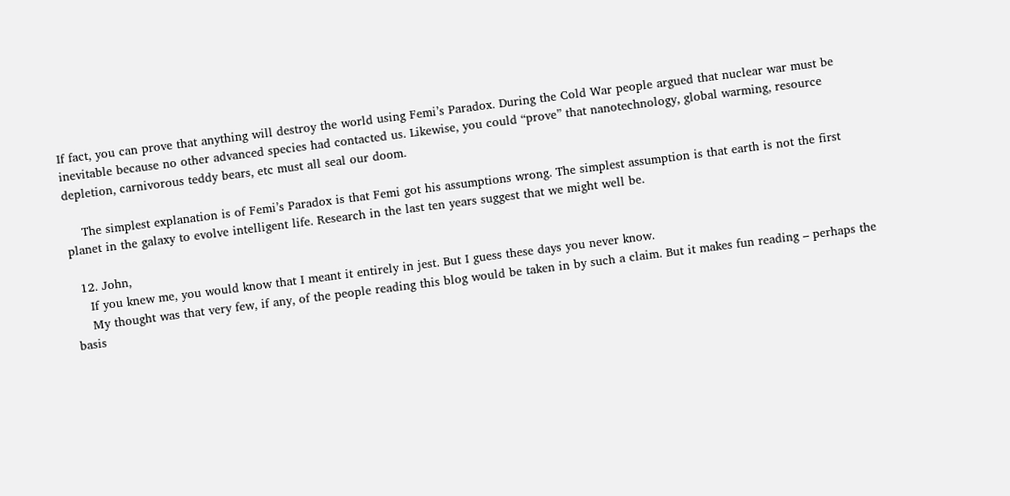If fact, you can prove that anything will destroy the world using Femi’s Paradox. During the Cold War people argued that nuclear war must be inevitable because no other advanced species had contacted us. Likewise, you could “prove” that nanotechnology, global warming, resource depletion, carnivorous teddy bears, etc must all seal our doom.

    The simplest explanation is of Femi’s Paradox is that Femi got his assumptions wrong. The simplest assumption is that earth is not the first planet in the galaxy to evolve intelligent life. Research in the last ten years suggest that we might well be.

  12. John,
    If you knew me, you would know that I meant it entirely in jest. But I guess these days you never know.
    My thought was that very few, if any, of the people reading this blog would be taken in by such a claim. But it makes fun reading – perhaps the basis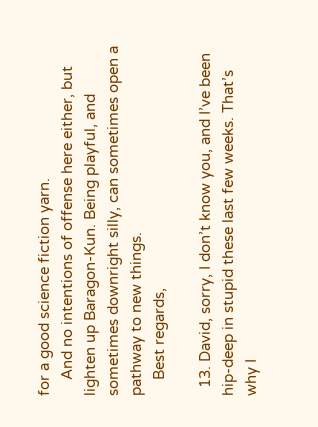for a good science fiction yarn.
    And no intentions of offense here either, but lighten up Baragon-Kun. Being playful, and sometimes downright silly, can sometimes open a pathway to new things.
    Best regards,

  13. David, sorry, I don’t know you, and I’ve been hip-deep in stupid these last few weeks. That’s why I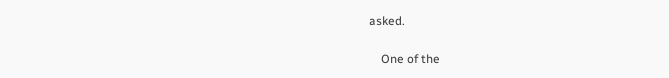asked.

    One of the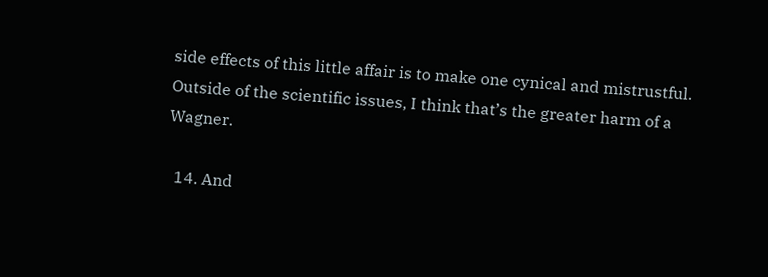side effects of this little affair is to make one cynical and mistrustful. Outside of the scientific issues, I think that’s the greater harm of a Wagner.

  14. And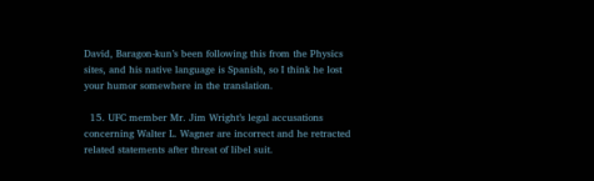David, Baragon-kun’s been following this from the Physics sites, and his native language is Spanish, so I think he lost your humor somewhere in the translation.

  15. UFC member Mr. Jim Wright’s legal accusations concerning Walter L. Wagner are incorrect and he retracted related statements after threat of libel suit.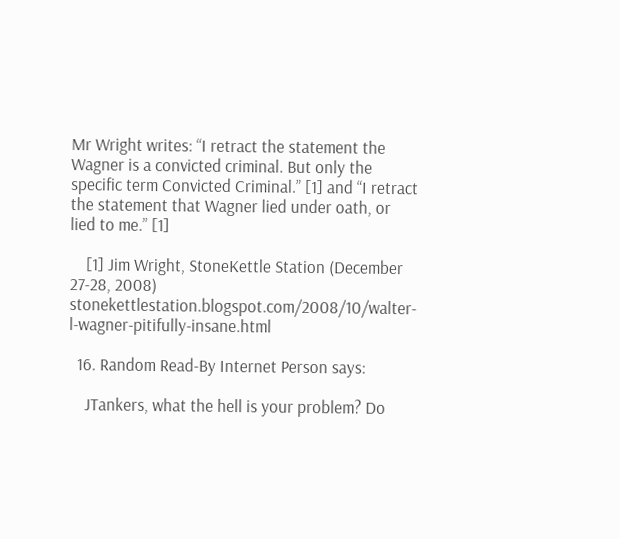Mr Wright writes: “I retract the statement the Wagner is a convicted criminal. But only the specific term Convicted Criminal.” [1] and “I retract the statement that Wagner lied under oath, or lied to me.” [1]

    [1] Jim Wright, StoneKettle Station (December 27-28, 2008) stonekettlestation.blogspot.com/2008/10/walter-l-wagner-pitifully-insane.html

  16. Random Read-By Internet Person says:

    JTankers, what the hell is your problem? Do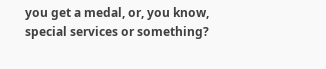you get a medal, or, you know, special services or something?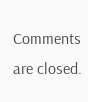Comments are closed.